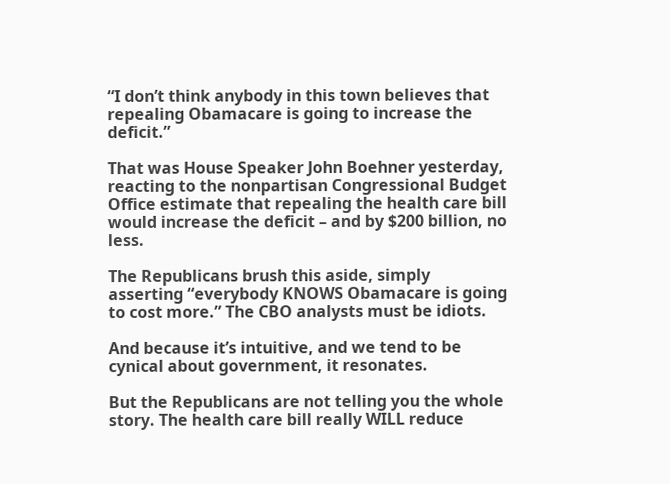“I don’t think anybody in this town believes that repealing Obamacare is going to increase the deficit.”

That was House Speaker John Boehner yesterday, reacting to the nonpartisan Congressional Budget Office estimate that repealing the health care bill would increase the deficit – and by $200 billion, no less.

The Republicans brush this aside, simply asserting “everybody KNOWS Obamacare is going to cost more.” The CBO analysts must be idiots.

And because it’s intuitive, and we tend to be cynical about government, it resonates.

But the Republicans are not telling you the whole story. The health care bill really WILL reduce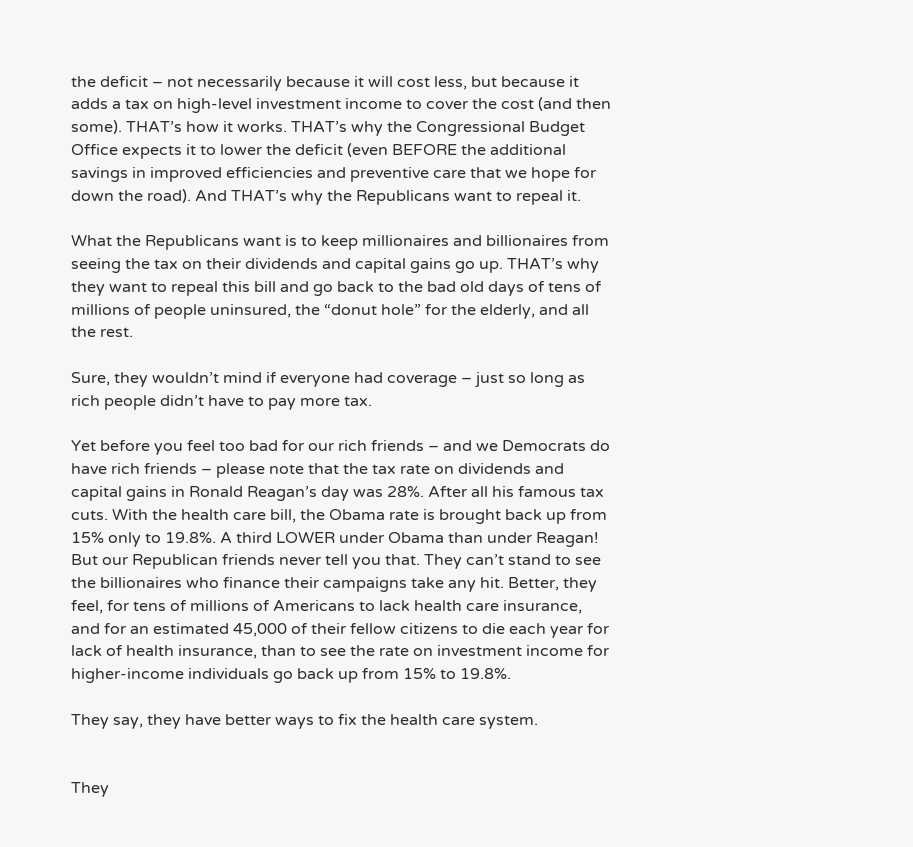the deficit – not necessarily because it will cost less, but because it adds a tax on high-level investment income to cover the cost (and then some). THAT’s how it works. THAT’s why the Congressional Budget Office expects it to lower the deficit (even BEFORE the additional savings in improved efficiencies and preventive care that we hope for down the road). And THAT’s why the Republicans want to repeal it.

What the Republicans want is to keep millionaires and billionaires from seeing the tax on their dividends and capital gains go up. THAT’s why they want to repeal this bill and go back to the bad old days of tens of millions of people uninsured, the “donut hole” for the elderly, and all the rest.

Sure, they wouldn’t mind if everyone had coverage – just so long as rich people didn’t have to pay more tax.

Yet before you feel too bad for our rich friends – and we Democrats do have rich friends – please note that the tax rate on dividends and capital gains in Ronald Reagan’s day was 28%. After all his famous tax cuts. With the health care bill, the Obama rate is brought back up from 15% only to 19.8%. A third LOWER under Obama than under Reagan! But our Republican friends never tell you that. They can’t stand to see the billionaires who finance their campaigns take any hit. Better, they feel, for tens of millions of Americans to lack health care insurance, and for an estimated 45,000 of their fellow citizens to die each year for lack of health insurance, than to see the rate on investment income for higher-income individuals go back up from 15% to 19.8%.

They say, they have better ways to fix the health care system.


They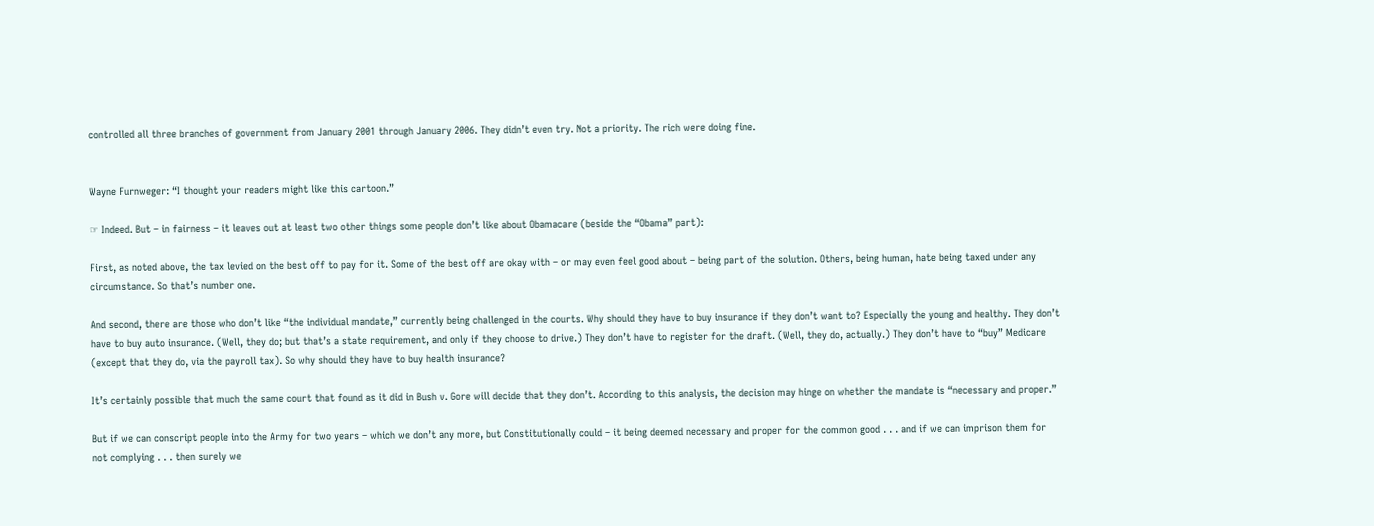controlled all three branches of government from January 2001 through January 2006. They didn’t even try. Not a priority. The rich were doing fine.


Wayne Furnweger: “I thought your readers might like this cartoon.”

☞ Indeed. But – in fairness – it leaves out at least two other things some people don’t like about Obamacare (beside the “Obama” part):

First, as noted above, the tax levied on the best off to pay for it. Some of the best off are okay with – or may even feel good about – being part of the solution. Others, being human, hate being taxed under any circumstance. So that’s number one.

And second, there are those who don’t like “the individual mandate,” currently being challenged in the courts. Why should they have to buy insurance if they don’t want to? Especially the young and healthy. They don’t have to buy auto insurance. (Well, they do; but that’s a state requirement, and only if they choose to drive.) They don’t have to register for the draft. (Well, they do, actually.) They don’t have to “buy” Medicare (except that they do, via the payroll tax). So why should they have to buy health insurance?

It’s certainly possible that much the same court that found as it did in Bush v. Gore will decide that they don’t. According to this analysis, the decision may hinge on whether the mandate is “necessary and proper.”

But if we can conscript people into the Army for two years – which we don’t any more, but Constitutionally could – it being deemed necessary and proper for the common good . . . and if we can imprison them for not complying . . . then surely we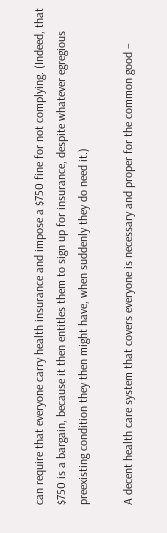can require that everyone carry health insurance and impose a $750 fine for not complying. (Indeed, that $750 is a bargain, because it then entitles them to sign up for insurance, despite whatever egregious preexisting condition they then might have, when suddenly they do need it.)

A decent health care system that covers everyone is necessary and proper for the common good –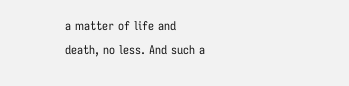a matter of life and death, no less. And such a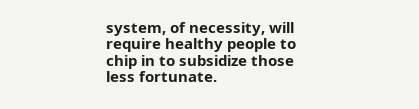system, of necessity, will require healthy people to chip in to subsidize those less fortunate.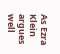As Ezra Klein argues well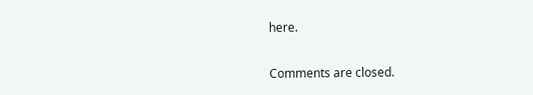here.


Comments are closed.